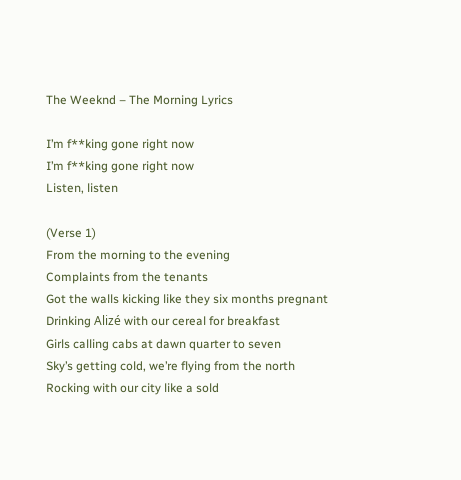The Weeknd – The Morning Lyrics

I’m f**king gone right now
I’m f**king gone right now
Listen, listen

(Verse 1)
From the morning to the evening
Complaints from the tenants
Got the walls kicking like they six months pregnant
Drinking Alizé with our cereal for breakfast
Girls calling cabs at dawn quarter to seven
Sky’s getting cold, we’re flying from the north
Rocking with our city like a sold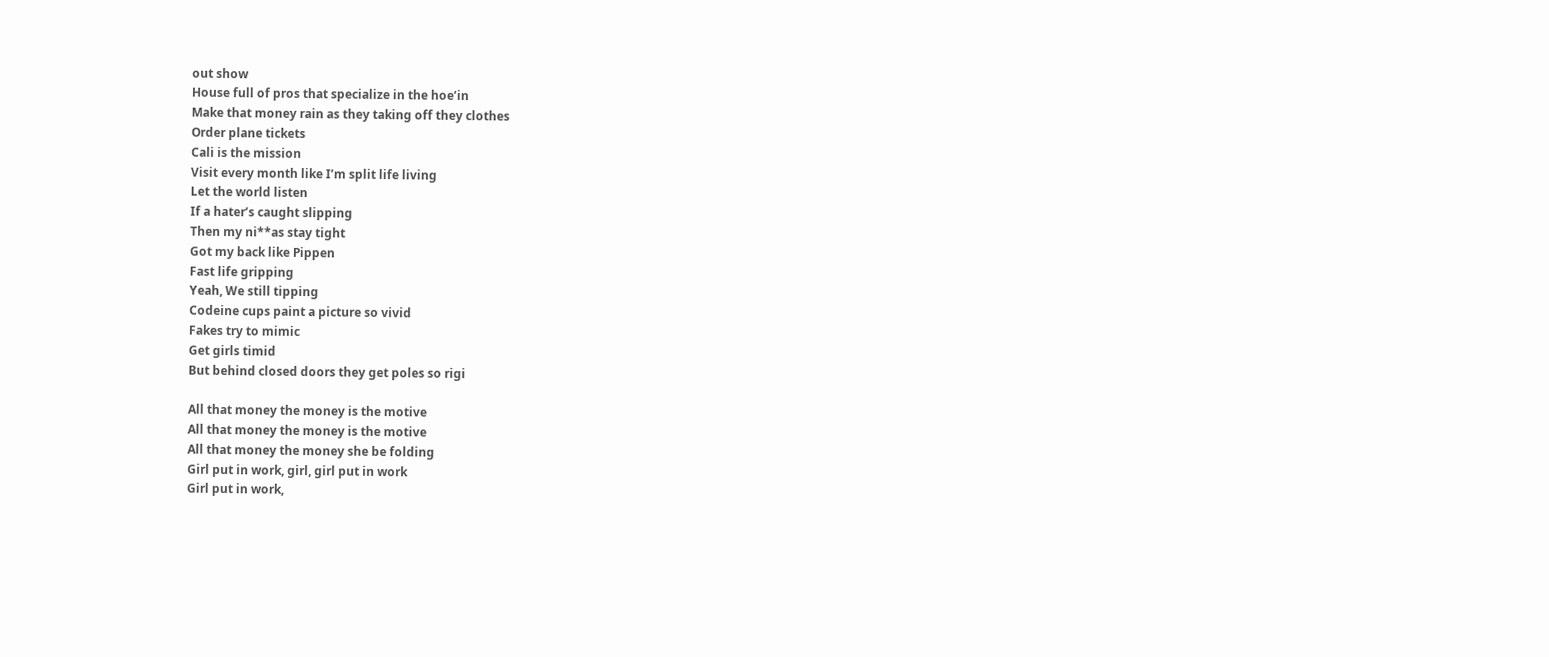out show
House full of pros that specialize in the hoe’in
Make that money rain as they taking off they clothes
Order plane tickets
Cali is the mission
Visit every month like I’m split life living
Let the world listen
If a hater’s caught slipping
Then my ni**as stay tight
Got my back like Pippen
Fast life gripping
Yeah, We still tipping
Codeine cups paint a picture so vivid
Fakes try to mimic
Get girls timid
But behind closed doors they get poles so rigi

All that money the money is the motive
All that money the money is the motive
All that money the money she be folding
Girl put in work, girl, girl put in work
Girl put in work,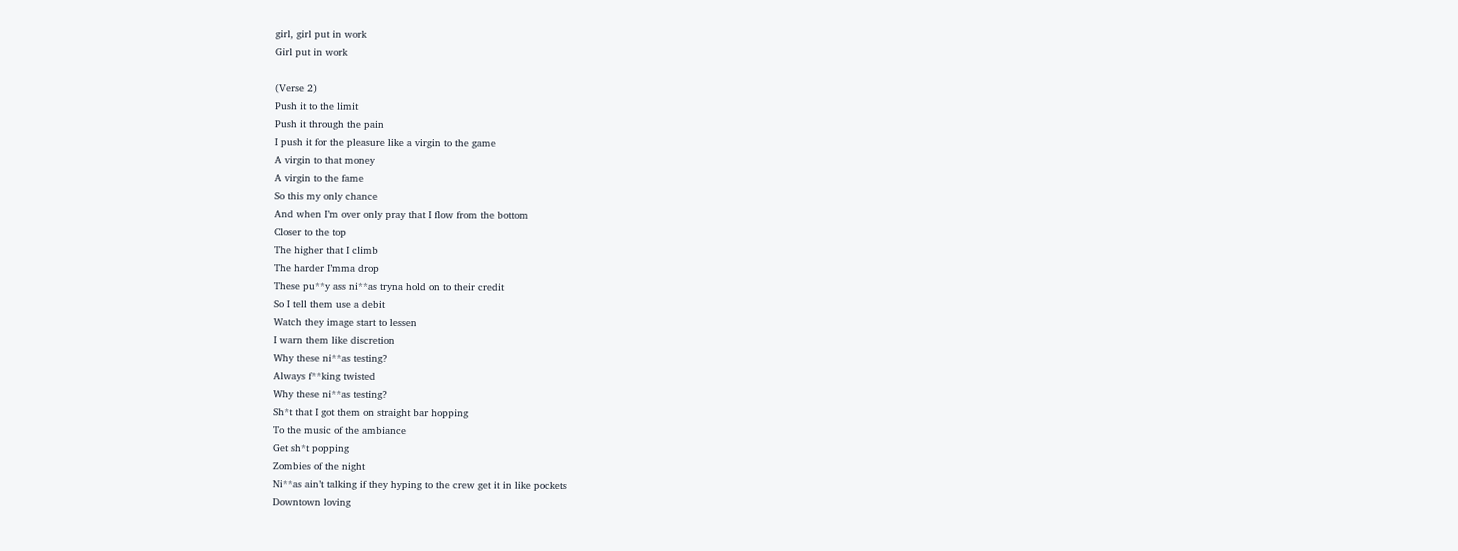girl, girl put in work
Girl put in work

(Verse 2)
Push it to the limit
Push it through the pain
I push it for the pleasure like a virgin to the game
A virgin to that money
A virgin to the fame
So this my only chance
And when I’m over only pray that I flow from the bottom
Closer to the top
The higher that I climb
The harder I’mma drop
These pu**y ass ni**as tryna hold on to their credit
So I tell them use a debit
Watch they image start to lessen
I warn them like discretion
Why these ni**as testing?
Always f**king twisted
Why these ni**as testing?
Sh*t that I got them on straight bar hopping
To the music of the ambiance
Get sh*t popping
Zombies of the night
Ni**as ain’t talking if they hyping to the crew get it in like pockets
Downtown loving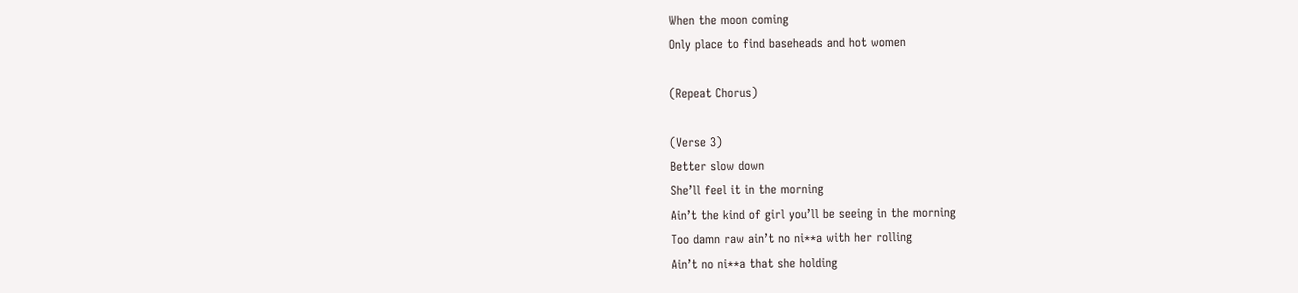When the moon coming
Only place to find baseheads and hot women

(Repeat Chorus)

(Verse 3)
Better slow down
She’ll feel it in the morning
Ain’t the kind of girl you’ll be seeing in the morning
Too damn raw ain’t no ni**a with her rolling
Ain’t no ni**a that she holding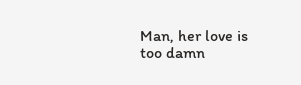Man, her love is too damn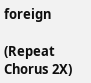foreign

(Repeat Chorus 2X)